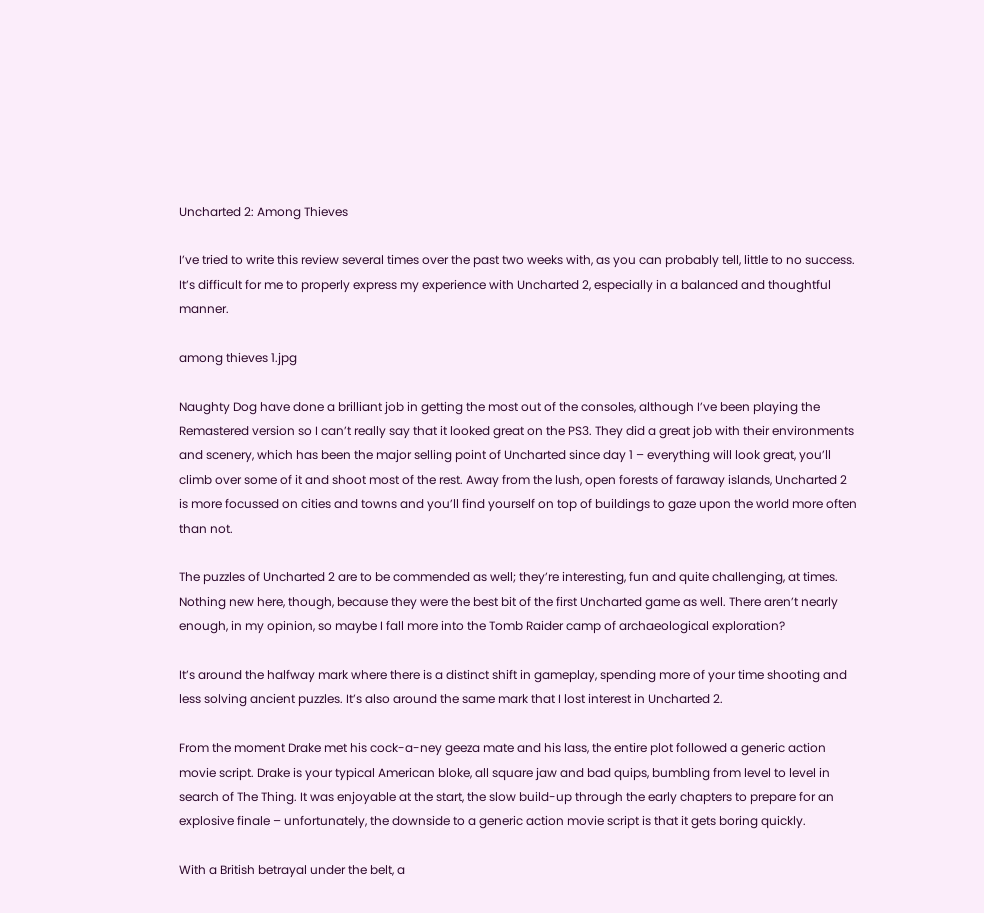Uncharted 2: Among Thieves

I’ve tried to write this review several times over the past two weeks with, as you can probably tell, little to no success. It’s difficult for me to properly express my experience with Uncharted 2, especially in a balanced and thoughtful manner.

among thieves 1.jpg

Naughty Dog have done a brilliant job in getting the most out of the consoles, although I’ve been playing the Remastered version so I can’t really say that it looked great on the PS3. They did a great job with their environments and scenery, which has been the major selling point of Uncharted since day 1 – everything will look great, you’ll climb over some of it and shoot most of the rest. Away from the lush, open forests of faraway islands, Uncharted 2 is more focussed on cities and towns and you’ll find yourself on top of buildings to gaze upon the world more often than not.

The puzzles of Uncharted 2 are to be commended as well; they’re interesting, fun and quite challenging, at times. Nothing new here, though, because they were the best bit of the first Uncharted game as well. There aren’t nearly enough, in my opinion, so maybe I fall more into the Tomb Raider camp of archaeological exploration?

It’s around the halfway mark where there is a distinct shift in gameplay, spending more of your time shooting and less solving ancient puzzles. It’s also around the same mark that I lost interest in Uncharted 2.

From the moment Drake met his cock-a-ney geeza mate and his lass, the entire plot followed a generic action movie script. Drake is your typical American bloke, all square jaw and bad quips, bumbling from level to level in search of The Thing. It was enjoyable at the start, the slow build-up through the early chapters to prepare for an explosive finale – unfortunately, the downside to a generic action movie script is that it gets boring quickly.

With a British betrayal under the belt, a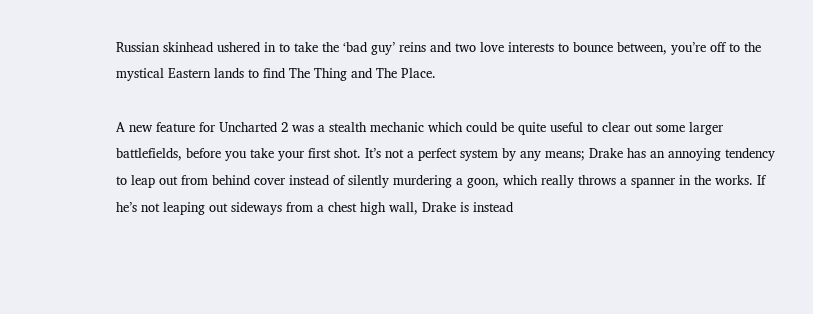Russian skinhead ushered in to take the ‘bad guy’ reins and two love interests to bounce between, you’re off to the mystical Eastern lands to find The Thing and The Place.

A new feature for Uncharted 2 was a stealth mechanic which could be quite useful to clear out some larger battlefields, before you take your first shot. It’s not a perfect system by any means; Drake has an annoying tendency to leap out from behind cover instead of silently murdering a goon, which really throws a spanner in the works. If he’s not leaping out sideways from a chest high wall, Drake is instead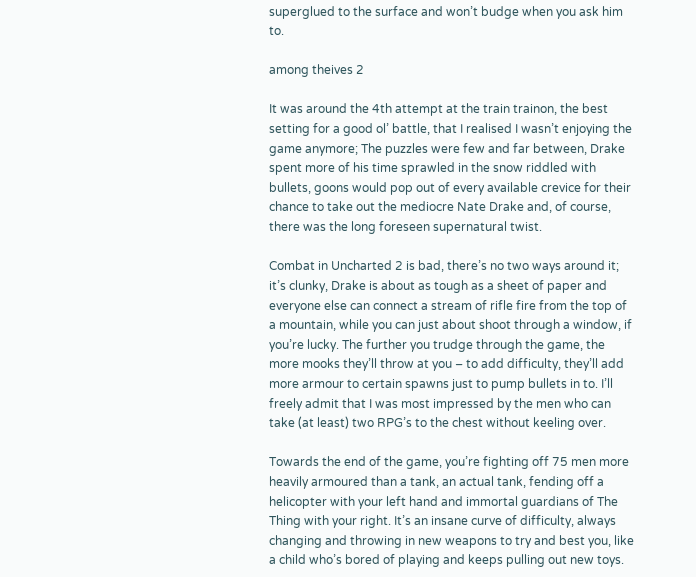superglued to the surface and won’t budge when you ask him to.

among theives 2

It was around the 4th attempt at the train trainon, the best setting for a good ol’ battle, that I realised I wasn’t enjoying the game anymore; The puzzles were few and far between, Drake spent more of his time sprawled in the snow riddled with bullets, goons would pop out of every available crevice for their chance to take out the mediocre Nate Drake and, of course, there was the long foreseen supernatural twist.

Combat in Uncharted 2 is bad, there’s no two ways around it; it’s clunky, Drake is about as tough as a sheet of paper and everyone else can connect a stream of rifle fire from the top of a mountain, while you can just about shoot through a window, if you’re lucky. The further you trudge through the game, the more mooks they’ll throw at you – to add difficulty, they’ll add more armour to certain spawns just to pump bullets in to. I’ll freely admit that I was most impressed by the men who can take (at least) two RPG’s to the chest without keeling over.

Towards the end of the game, you’re fighting off 75 men more heavily armoured than a tank, an actual tank, fending off a helicopter with your left hand and immortal guardians of The Thing with your right. It’s an insane curve of difficulty, always changing and throwing in new weapons to try and best you, like a child who’s bored of playing and keeps pulling out new toys.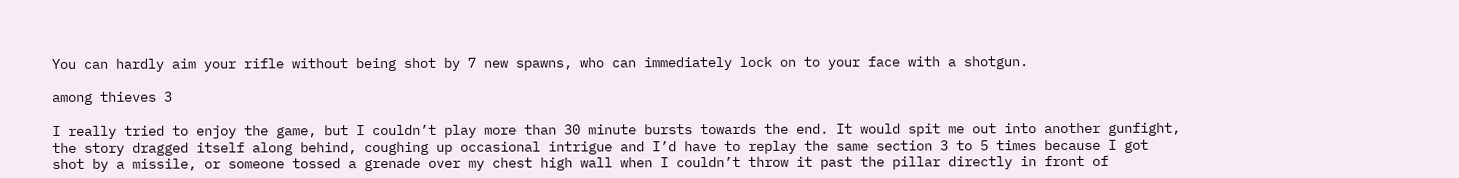You can hardly aim your rifle without being shot by 7 new spawns, who can immediately lock on to your face with a shotgun.

among thieves 3

I really tried to enjoy the game, but I couldn’t play more than 30 minute bursts towards the end. It would spit me out into another gunfight, the story dragged itself along behind, coughing up occasional intrigue and I’d have to replay the same section 3 to 5 times because I got shot by a missile, or someone tossed a grenade over my chest high wall when I couldn’t throw it past the pillar directly in front of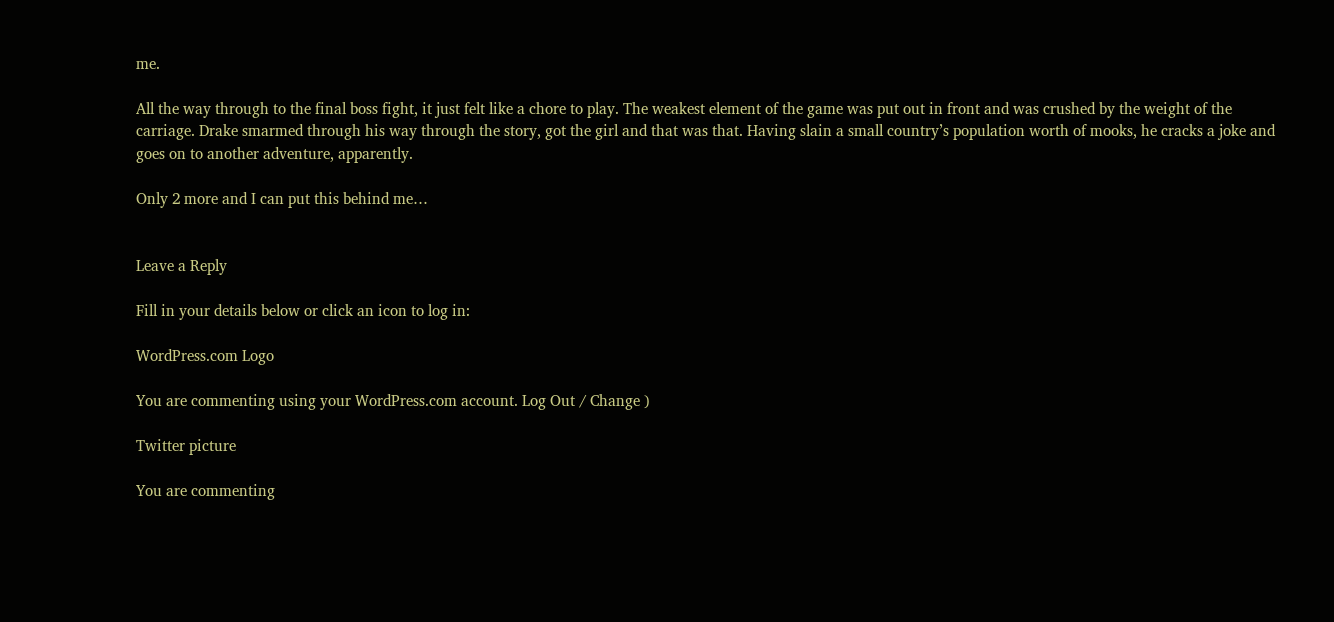me.

All the way through to the final boss fight, it just felt like a chore to play. The weakest element of the game was put out in front and was crushed by the weight of the carriage. Drake smarmed through his way through the story, got the girl and that was that. Having slain a small country’s population worth of mooks, he cracks a joke and goes on to another adventure, apparently.

Only 2 more and I can put this behind me…


Leave a Reply

Fill in your details below or click an icon to log in:

WordPress.com Logo

You are commenting using your WordPress.com account. Log Out / Change )

Twitter picture

You are commenting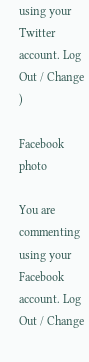using your Twitter account. Log Out / Change )

Facebook photo

You are commenting using your Facebook account. Log Out / Change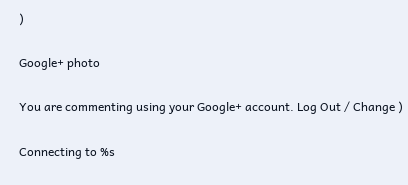)

Google+ photo

You are commenting using your Google+ account. Log Out / Change )

Connecting to %s